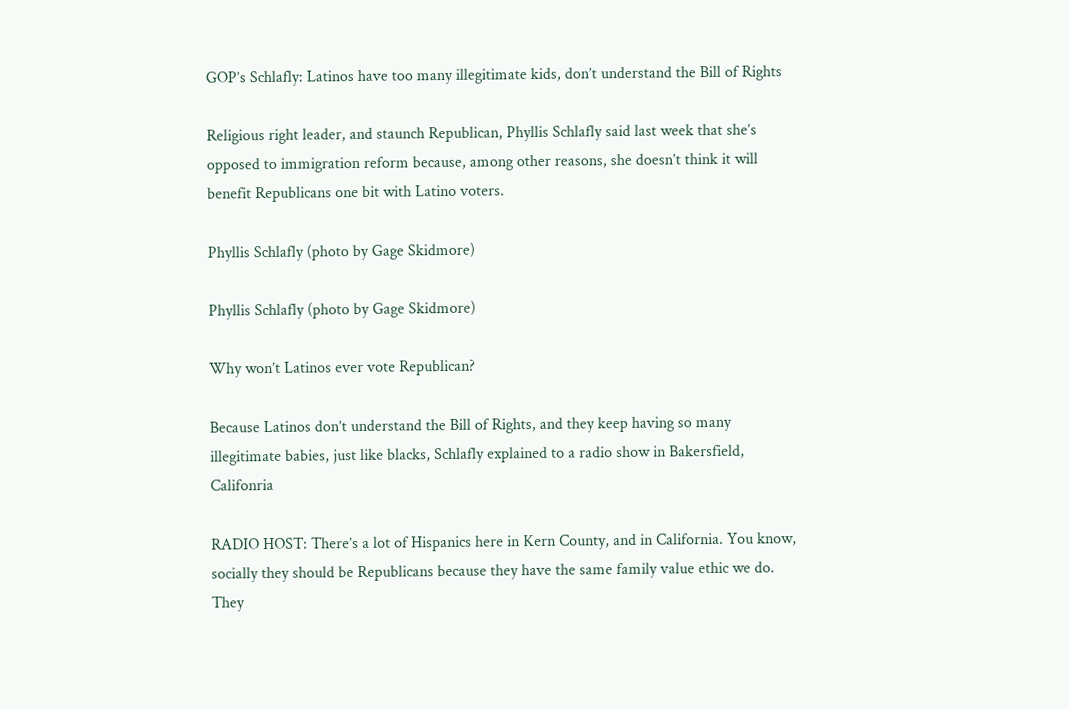GOP’s Schlafly: Latinos have too many illegitimate kids, don’t understand the Bill of Rights

Religious right leader, and staunch Republican, Phyllis Schlafly said last week that she’s opposed to immigration reform because, among other reasons, she doesn’t think it will benefit Republicans one bit with Latino voters.

Phyllis Schlafly (photo by Gage Skidmore)

Phyllis Schlafly (photo by Gage Skidmore)

Why won’t Latinos ever vote Republican?

Because Latinos don’t understand the Bill of Rights, and they keep having so many illegitimate babies, just like blacks, Schlafly explained to a radio show in Bakersfield, Califonria

RADIO HOST: There’s a lot of Hispanics here in Kern County, and in California. You know, socially they should be Republicans because they have the same family value ethic we do. They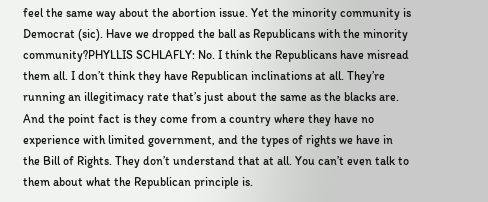feel the same way about the abortion issue. Yet the minority community is Democrat (sic). Have we dropped the ball as Republicans with the minority community?PHYLLIS SCHLAFLY: No. I think the Republicans have misread them all. I don’t think they have Republican inclinations at all. They’re running an illegitimacy rate that’s just about the same as the blacks are. And the point fact is they come from a country where they have no experience with limited government, and the types of rights we have in the Bill of Rights. They don’t understand that at all. You can’t even talk to them about what the Republican principle is.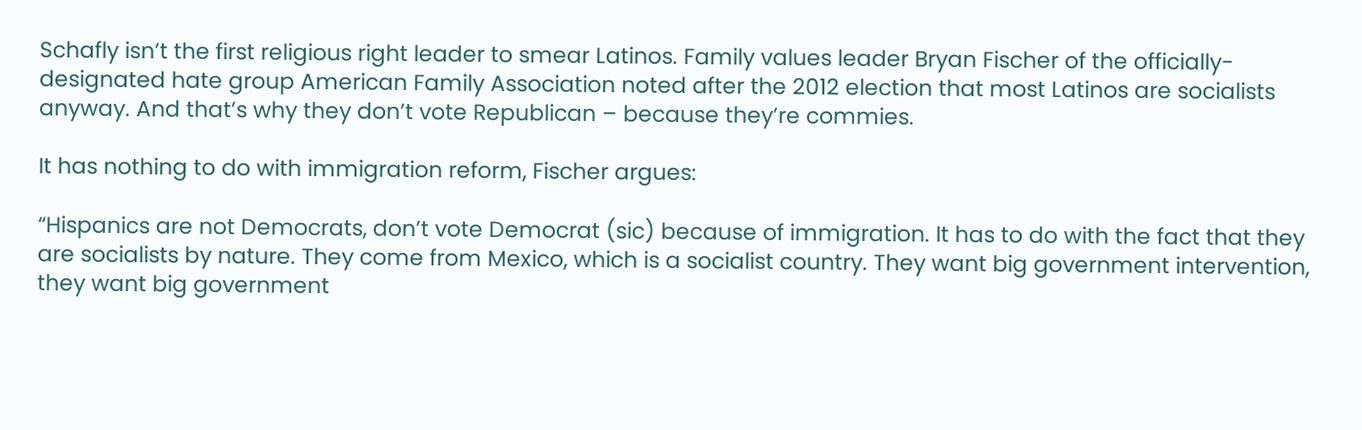Schafly isn’t the first religious right leader to smear Latinos. Family values leader Bryan Fischer of the officially-designated hate group American Family Association noted after the 2012 election that most Latinos are socialists anyway. And that’s why they don’t vote Republican – because they’re commies.

It has nothing to do with immigration reform, Fischer argues:

“Hispanics are not Democrats, don’t vote Democrat (sic) because of immigration. It has to do with the fact that they are socialists by nature. They come from Mexico, which is a socialist country. They want big government intervention, they want big government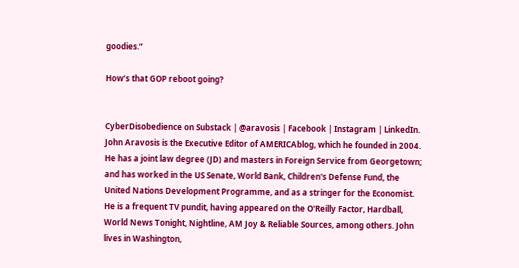goodies.”

How’s that GOP reboot going?


CyberDisobedience on Substack | @aravosis | Facebook | Instagram | LinkedIn. John Aravosis is the Executive Editor of AMERICAblog, which he founded in 2004. He has a joint law degree (JD) and masters in Foreign Service from Georgetown; and has worked in the US Senate, World Bank, Children's Defense Fund, the United Nations Development Programme, and as a stringer for the Economist. He is a frequent TV pundit, having appeared on the O'Reilly Factor, Hardball, World News Tonight, Nightline, AM Joy & Reliable Sources, among others. John lives in Washington,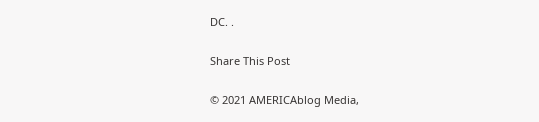DC. .

Share This Post

© 2021 AMERICAblog Media,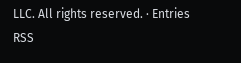LLC. All rights reserved. · Entries RSS